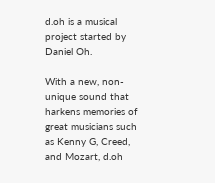d.oh is a musical project started by Daniel Oh.

With a new, non-unique sound that harkens memories of great musicians such as Kenny G, Creed, and Mozart, d.oh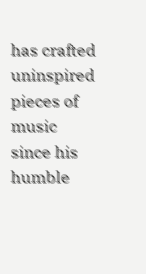has crafted uninspired pieces of music since his humble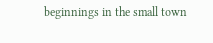beginnings in the small town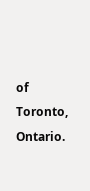of Toronto, Ontario.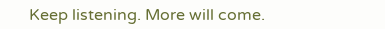Keep listening. More will come.